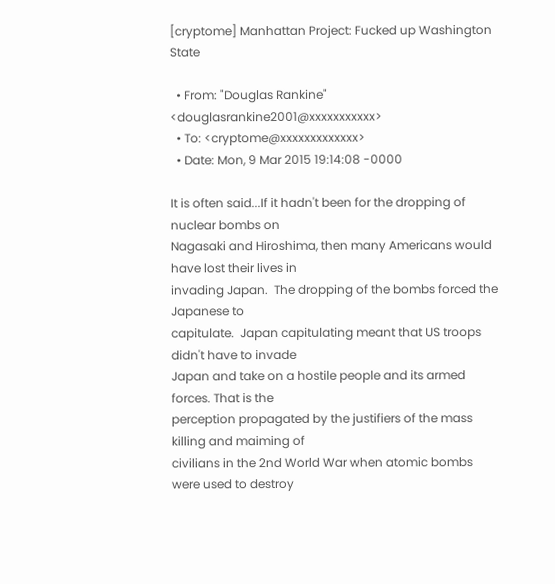[cryptome] Manhattan Project: Fucked up Washington State

  • From: "Douglas Rankine" <douglasrankine2001@xxxxxxxxxxx>
  • To: <cryptome@xxxxxxxxxxxxx>
  • Date: Mon, 9 Mar 2015 19:14:08 -0000

It is often said...If it hadn't been for the dropping of nuclear bombs on
Nagasaki and Hiroshima, then many Americans would have lost their lives in
invading Japan.  The dropping of the bombs forced the Japanese to
capitulate.  Japan capitulating meant that US troops didn't have to invade
Japan and take on a hostile people and its armed forces. That is the
perception propagated by the justifiers of the mass killing and maiming of
civilians in the 2nd World War when atomic bombs were used to destroy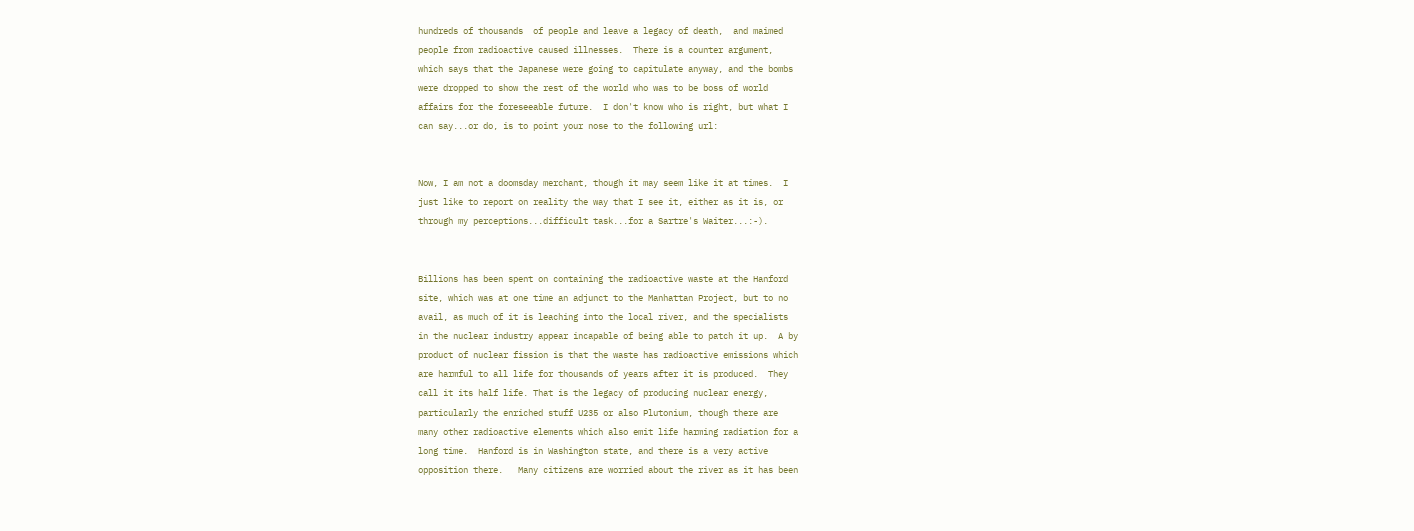hundreds of thousands  of people and leave a legacy of death,  and maimed
people from radioactive caused illnesses.  There is a counter argument,
which says that the Japanese were going to capitulate anyway, and the bombs
were dropped to show the rest of the world who was to be boss of world
affairs for the foreseeable future.  I don't know who is right, but what I
can say...or do, is to point your nose to the following url:


Now, I am not a doomsday merchant, though it may seem like it at times.  I
just like to report on reality the way that I see it, either as it is, or
through my perceptions...difficult task...for a Sartre's Waiter...:-).


Billions has been spent on containing the radioactive waste at the Hanford
site, which was at one time an adjunct to the Manhattan Project, but to no
avail, as much of it is leaching into the local river, and the specialists
in the nuclear industry appear incapable of being able to patch it up.  A by
product of nuclear fission is that the waste has radioactive emissions which
are harmful to all life for thousands of years after it is produced.  They
call it its half life. That is the legacy of producing nuclear energy,
particularly the enriched stuff U235 or also Plutonium, though there are
many other radioactive elements which also emit life harming radiation for a
long time.  Hanford is in Washington state, and there is a very active
opposition there.   Many citizens are worried about the river as it has been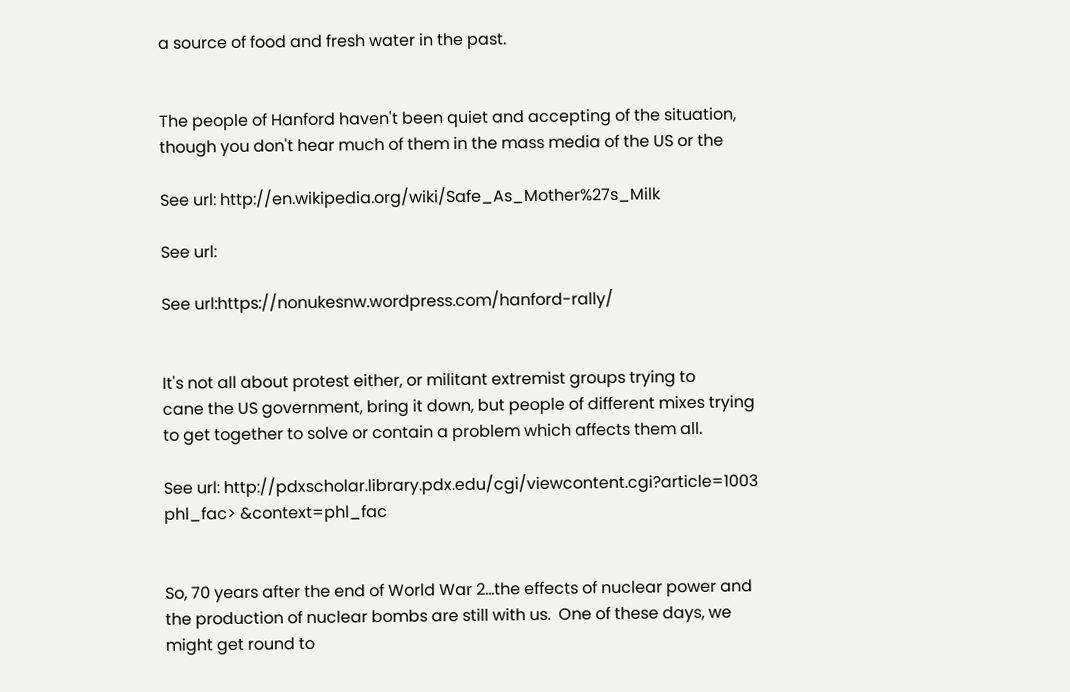a source of food and fresh water in the past.


The people of Hanford haven't been quiet and accepting of the situation,
though you don't hear much of them in the mass media of the US or the

See url: http://en.wikipedia.org/wiki/Safe_As_Mother%27s_Milk

See url:

See url:https://nonukesnw.wordpress.com/hanford-rally/


It's not all about protest either, or militant extremist groups trying to
cane the US government, bring it down, but people of different mixes trying
to get together to solve or contain a problem which affects them all.

See url: http://pdxscholar.library.pdx.edu/cgi/viewcontent.cgi?article=1003
phl_fac> &context=phl_fac


So, 70 years after the end of World War 2...the effects of nuclear power and
the production of nuclear bombs are still with us.  One of these days, we
might get round to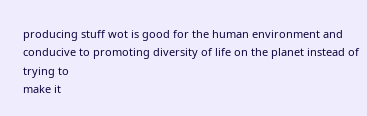producing stuff wot is good for the human environment and
conducive to promoting diversity of life on the planet instead of trying to
make it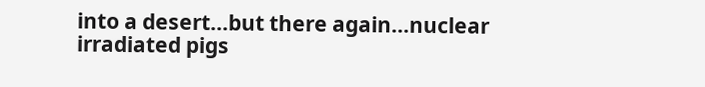into a desert...but there again...nuclear irradiated pigs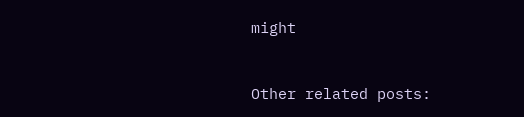might



Other related posts: